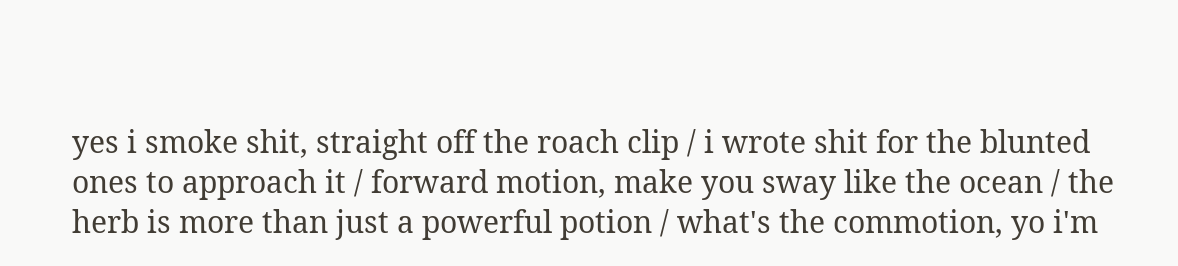yes i smoke shit, straight off the roach clip / i wrote shit for the blunted ones to approach it / forward motion, make you sway like the ocean / the herb is more than just a powerful potion / what's the commotion, yo i'm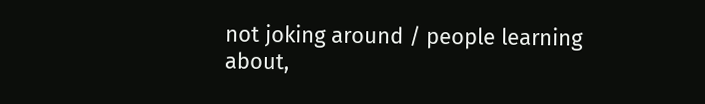not joking around / people learning about,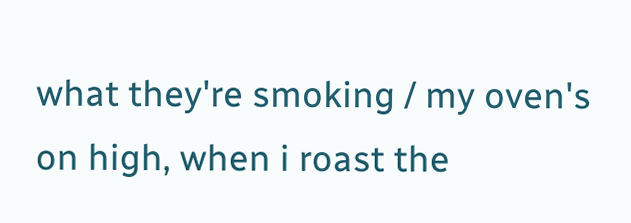what they're smoking / my oven's on high, when i roast the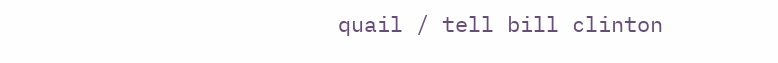quail / tell bill clinton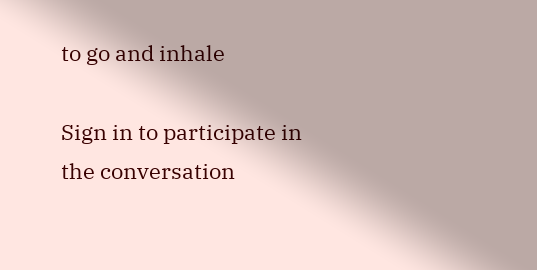to go and inhale

Sign in to participate in the conversation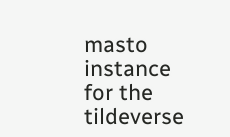masto instance for the tildeverse